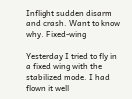Inflight sudden disarm and crash. Want to know why. Fixed-wing

Yesterday I tried to fly in a fixed wing with the stabilized mode. I had flown it well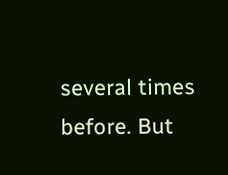several times before. But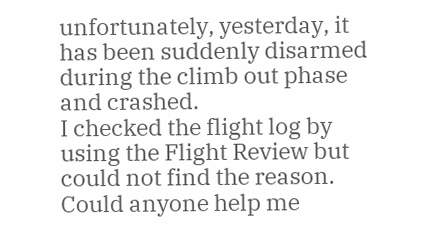unfortunately, yesterday, it has been suddenly disarmed during the climb out phase and crashed.
I checked the flight log by using the Flight Review but could not find the reason.
Could anyone help me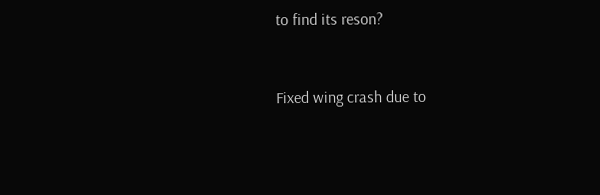to find its reson?


Fixed wing crash due to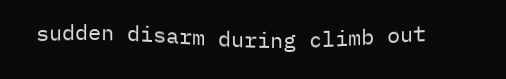sudden disarm during climb out